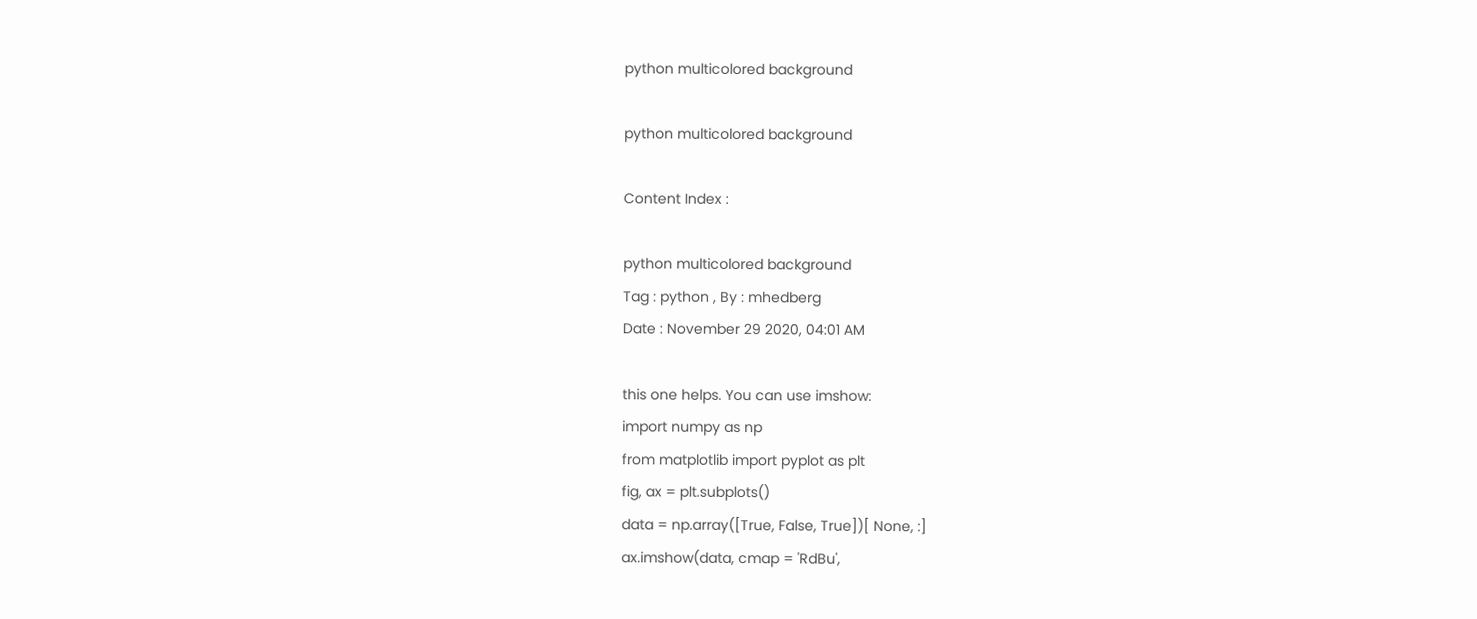python multicolored background

python multicolored background

Content Index :

python multicolored background
Tag : python , By : mhedberg
Date : November 29 2020, 04:01 AM

this one helps. You can use imshow:
import numpy as np
from matplotlib import pyplot as plt
fig, ax = plt.subplots()
data = np.array([True, False, True])[ None, :]
ax.imshow(data, cmap = 'RdBu',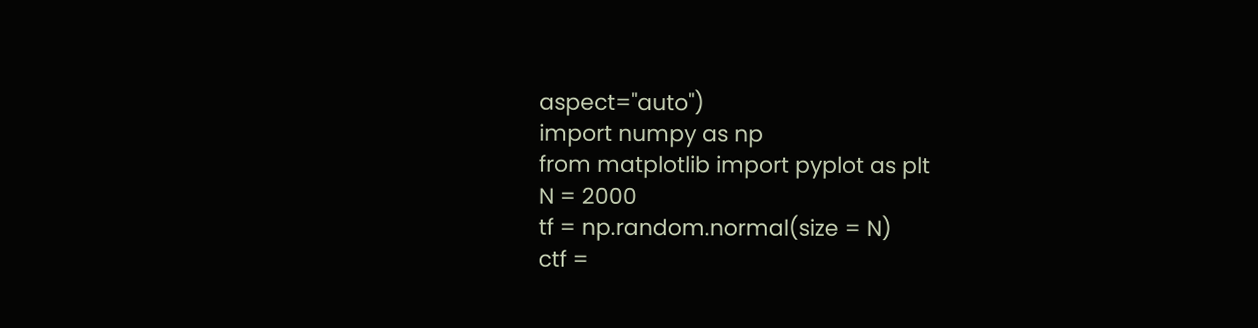aspect="auto")
import numpy as np
from matplotlib import pyplot as plt
N = 2000
tf = np.random.normal(size = N)
ctf =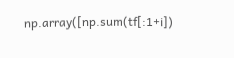np.array([np.sum(tf[:1+i])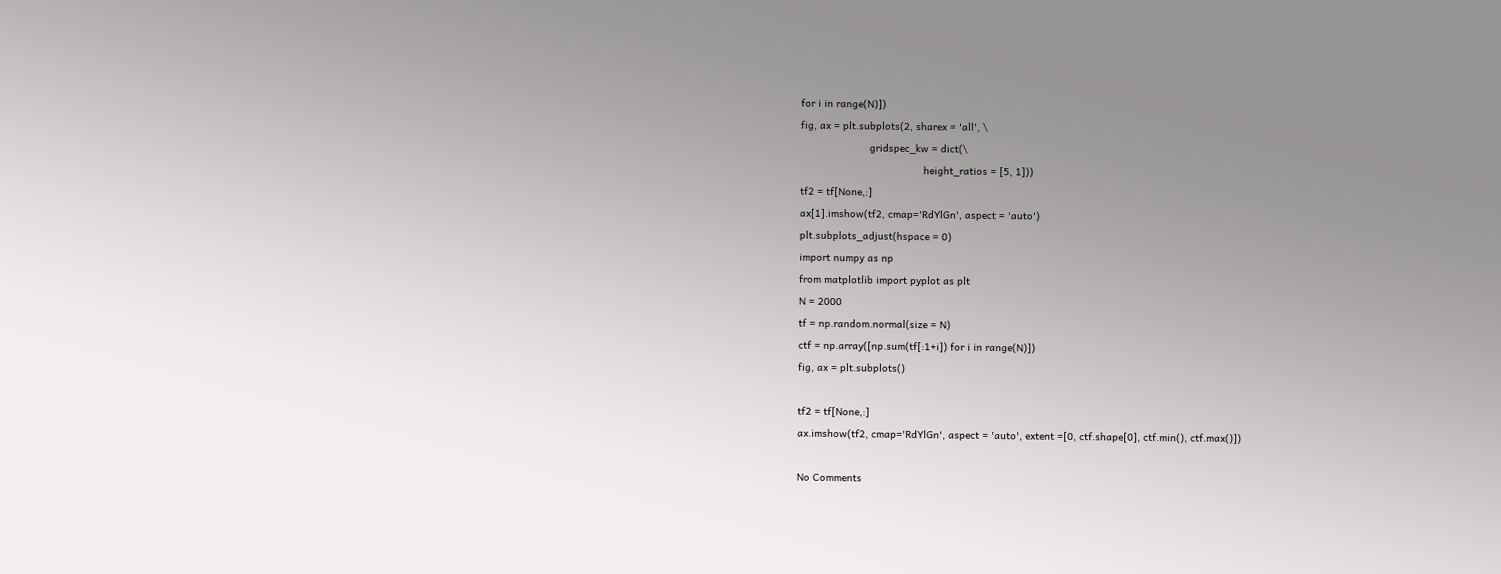for i in range(N)])
fig, ax = plt.subplots(2, sharex = 'all', \
                       gridspec_kw = dict(\
                                         height_ratios = [5, 1]))
tf2 = tf[None,:]
ax[1].imshow(tf2, cmap='RdYlGn', aspect = 'auto')
plt.subplots_adjust(hspace = 0)
import numpy as np
from matplotlib import pyplot as plt
N = 2000
tf = np.random.normal(size = N)
ctf = np.array([np.sum(tf[:1+i]) for i in range(N)])
fig, ax = plt.subplots()

tf2 = tf[None,:]
ax.imshow(tf2, cmap='RdYlGn', aspect = 'auto', extent =[0, ctf.shape[0], ctf.min(), ctf.max()])

No Comments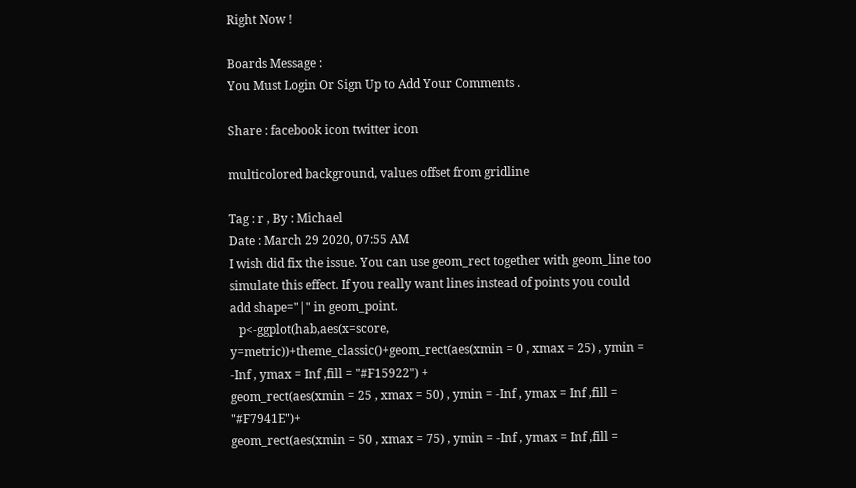Right Now !

Boards Message :
You Must Login Or Sign Up to Add Your Comments .

Share : facebook icon twitter icon

multicolored background, values offset from gridline

Tag : r , By : Michael
Date : March 29 2020, 07:55 AM
I wish did fix the issue. You can use geom_rect together with geom_line too simulate this effect. If you really want lines instead of points you could add shape="|" in geom_point.
   p<-ggplot(hab,aes(x=score, y=metric))+theme_classic()+geom_rect(aes(xmin = 0 , xmax = 25) , ymin = -Inf , ymax = Inf ,fill = "#F15922") +
geom_rect(aes(xmin = 25 , xmax = 50) , ymin = -Inf , ymax = Inf ,fill = "#F7941E")+
geom_rect(aes(xmin = 50 , xmax = 75) , ymin = -Inf , ymax = Inf ,fill =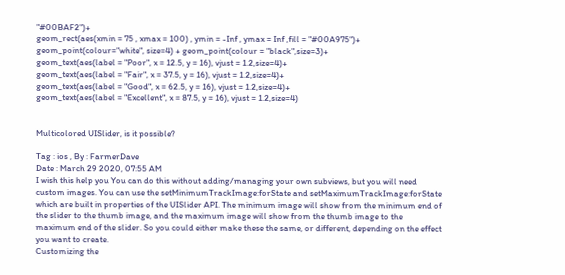"#00BAF2")+
geom_rect(aes(xmin = 75 , xmax = 100) , ymin = -Inf , ymax = Inf ,fill = "#00A975")+
geom_point(colour="white", size=4) + geom_point(colour = "black",size=3)+
geom_text(aes(label = "Poor", x = 12.5, y = 16), vjust = 1.2,size=4)+
geom_text(aes(label = "Fair", x = 37.5, y = 16), vjust = 1.2,size=4)+
geom_text(aes(label = "Good", x = 62.5, y = 16), vjust = 1.2,size=4)+
geom_text(aes(label = "Excellent", x = 87.5, y = 16), vjust = 1.2,size=4)


Multicolored UISlider, is it possible?

Tag : ios , By : FarmerDave
Date : March 29 2020, 07:55 AM
I wish this help you You can do this without adding/managing your own subviews, but you will need custom images. You can use the setMinimumTrackImage:forState and setMaximumTrackImage:forState which are built in properties of the UISlider API. The minimum image will show from the minimum end of the slider to the thumb image, and the maximum image will show from the thumb image to the maximum end of the slider. So you could either make these the same, or different, depending on the effect you want to create.
Customizing the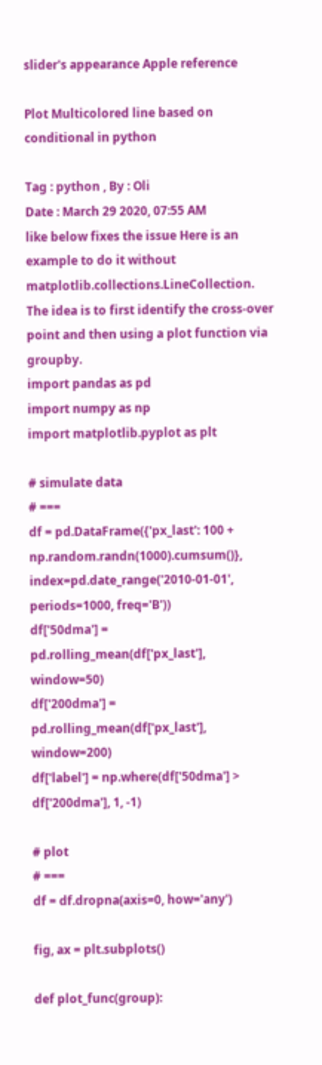slider's appearance Apple reference

Plot Multicolored line based on conditional in python

Tag : python , By : Oli
Date : March 29 2020, 07:55 AM
like below fixes the issue Here is an example to do it without matplotlib.collections.LineCollection. The idea is to first identify the cross-over point and then using a plot function via groupby.
import pandas as pd
import numpy as np
import matplotlib.pyplot as plt

# simulate data
# ===
df = pd.DataFrame({'px_last': 100 + np.random.randn(1000).cumsum()}, index=pd.date_range('2010-01-01', periods=1000, freq='B'))
df['50dma'] = pd.rolling_mean(df['px_last'], window=50)
df['200dma'] = pd.rolling_mean(df['px_last'], window=200)
df['label'] = np.where(df['50dma'] > df['200dma'], 1, -1)

# plot
# ===
df = df.dropna(axis=0, how='any')

fig, ax = plt.subplots()

def plot_func(group):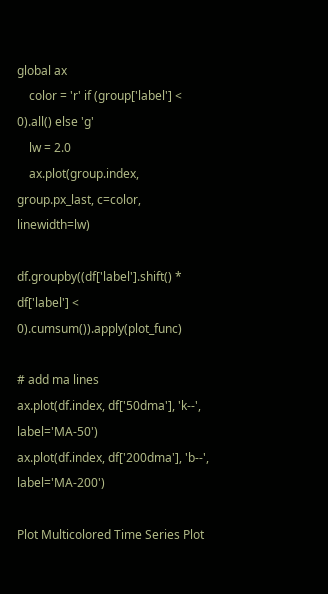global ax
    color = 'r' if (group['label'] < 0).all() else 'g'
    lw = 2.0
    ax.plot(group.index, group.px_last, c=color, linewidth=lw)

df.groupby((df['label'].shift() * df['label'] < 0).cumsum()).apply(plot_func)

# add ma lines
ax.plot(df.index, df['50dma'], 'k--', label='MA-50')
ax.plot(df.index, df['200dma'], 'b--', label='MA-200')

Plot Multicolored Time Series Plot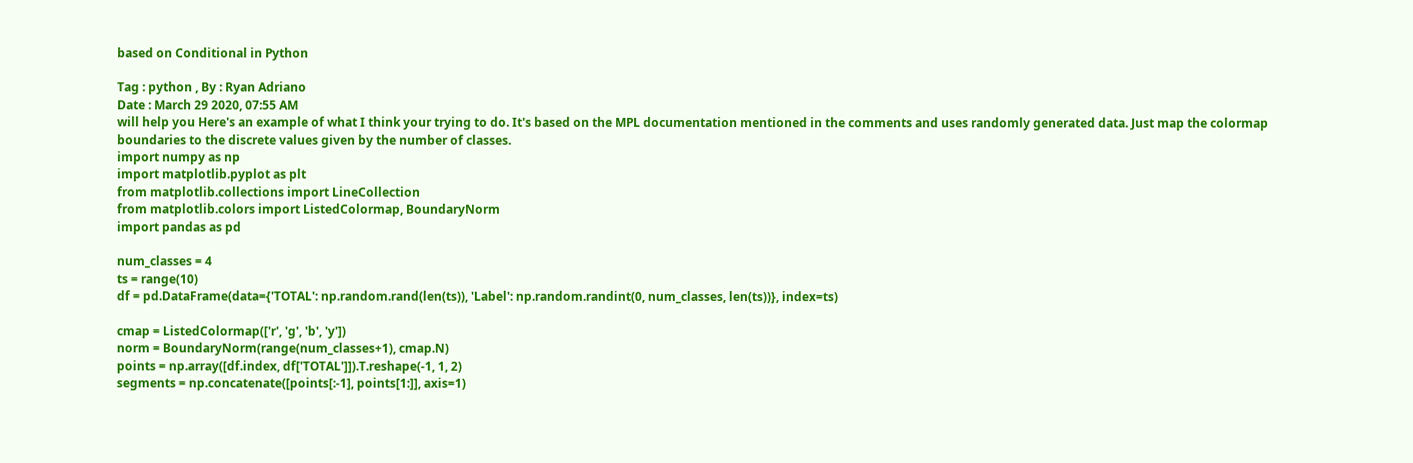based on Conditional in Python

Tag : python , By : Ryan Adriano
Date : March 29 2020, 07:55 AM
will help you Here's an example of what I think your trying to do. It's based on the MPL documentation mentioned in the comments and uses randomly generated data. Just map the colormap boundaries to the discrete values given by the number of classes.
import numpy as np
import matplotlib.pyplot as plt
from matplotlib.collections import LineCollection
from matplotlib.colors import ListedColormap, BoundaryNorm
import pandas as pd

num_classes = 4
ts = range(10)
df = pd.DataFrame(data={'TOTAL': np.random.rand(len(ts)), 'Label': np.random.randint(0, num_classes, len(ts))}, index=ts)

cmap = ListedColormap(['r', 'g', 'b', 'y'])
norm = BoundaryNorm(range(num_classes+1), cmap.N)
points = np.array([df.index, df['TOTAL']]).T.reshape(-1, 1, 2)
segments = np.concatenate([points[:-1], points[1:]], axis=1)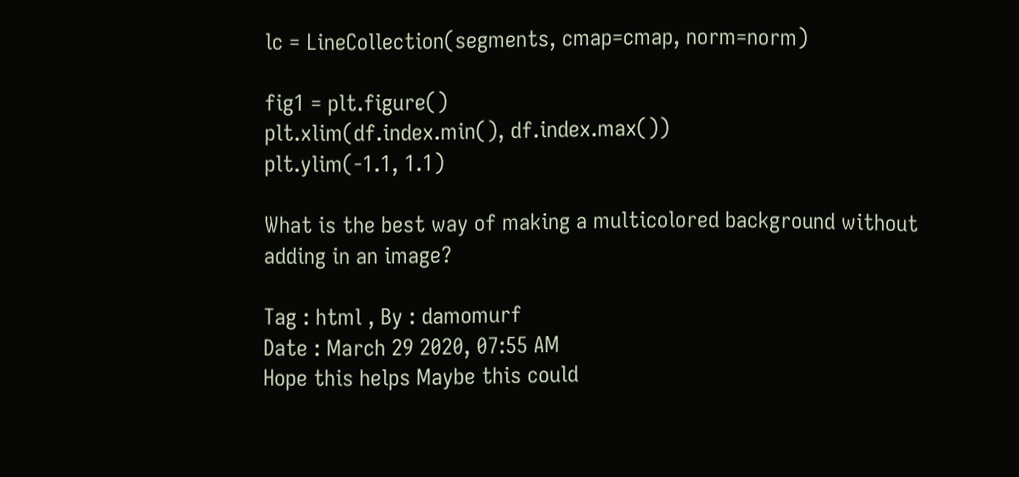lc = LineCollection(segments, cmap=cmap, norm=norm)

fig1 = plt.figure()
plt.xlim(df.index.min(), df.index.max())
plt.ylim(-1.1, 1.1)

What is the best way of making a multicolored background without adding in an image?

Tag : html , By : damomurf
Date : March 29 2020, 07:55 AM
Hope this helps Maybe this could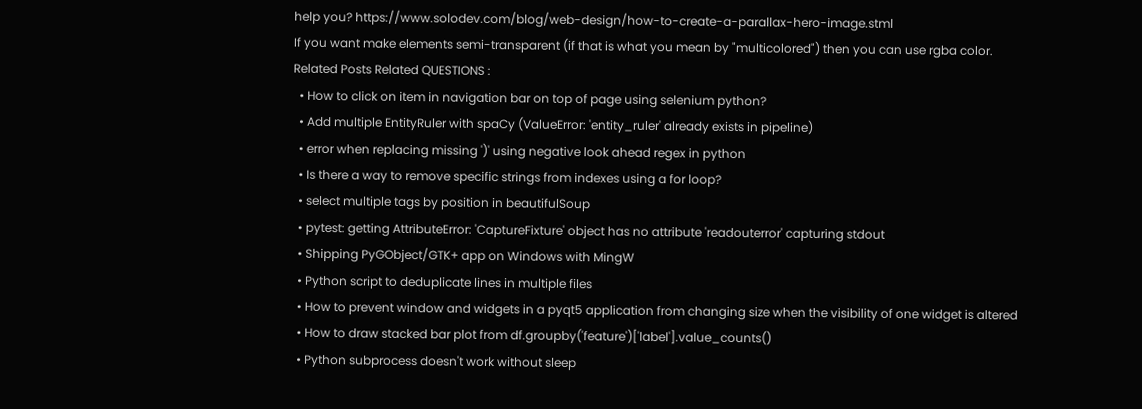help you? https://www.solodev.com/blog/web-design/how-to-create-a-parallax-hero-image.stml
If you want make elements semi-transparent (if that is what you mean by "multicolored") then you can use rgba color.
Related Posts Related QUESTIONS :
  • How to click on item in navigation bar on top of page using selenium python?
  • Add multiple EntityRuler with spaCy (ValueError: 'entity_ruler' already exists in pipeline)
  • error when replacing missing ')' using negative look ahead regex in python
  • Is there a way to remove specific strings from indexes using a for loop?
  • select multiple tags by position in beautifulSoup
  • pytest: getting AttributeError: 'CaptureFixture' object has no attribute 'readouterror' capturing stdout
  • Shipping PyGObject/GTK+ app on Windows with MingW
  • Python script to deduplicate lines in multiple files
  • How to prevent window and widgets in a pyqt5 application from changing size when the visibility of one widget is altered
  • How to draw stacked bar plot from df.groupby('feature')['label'].value_counts()
  • Python subprocess doesn't work without sleep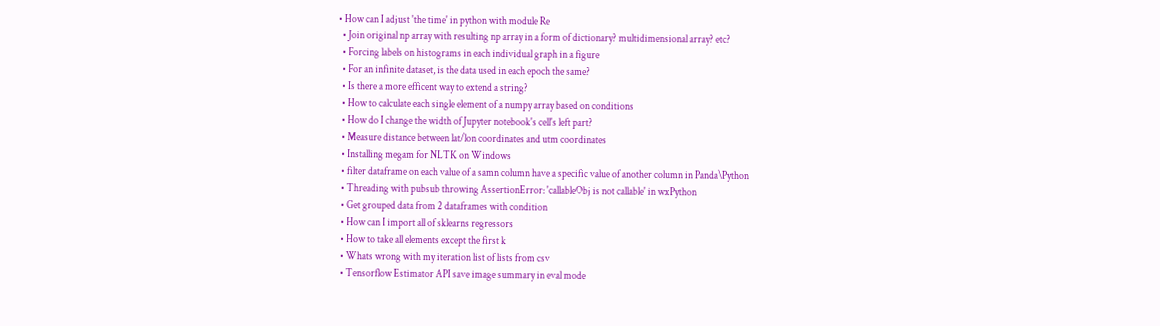• How can I adjust 'the time' in python with module Re
  • Join original np array with resulting np array in a form of dictionary? multidimensional array? etc?
  • Forcing labels on histograms in each individual graph in a figure
  • For an infinite dataset, is the data used in each epoch the same?
  • Is there a more efficent way to extend a string?
  • How to calculate each single element of a numpy array based on conditions
  • How do I change the width of Jupyter notebook's cell's left part?
  • Measure distance between lat/lon coordinates and utm coordinates
  • Installing megam for NLTK on Windows
  • filter dataframe on each value of a samn column have a specific value of another column in Panda\Python
  • Threading with pubsub throwing AssertionError: 'callableObj is not callable' in wxPython
  • Get grouped data from 2 dataframes with condition
  • How can I import all of sklearns regressors
  • How to take all elements except the first k
  • Whats wrong with my iteration list of lists from csv
  • Tensorflow Estimator API save image summary in eval mode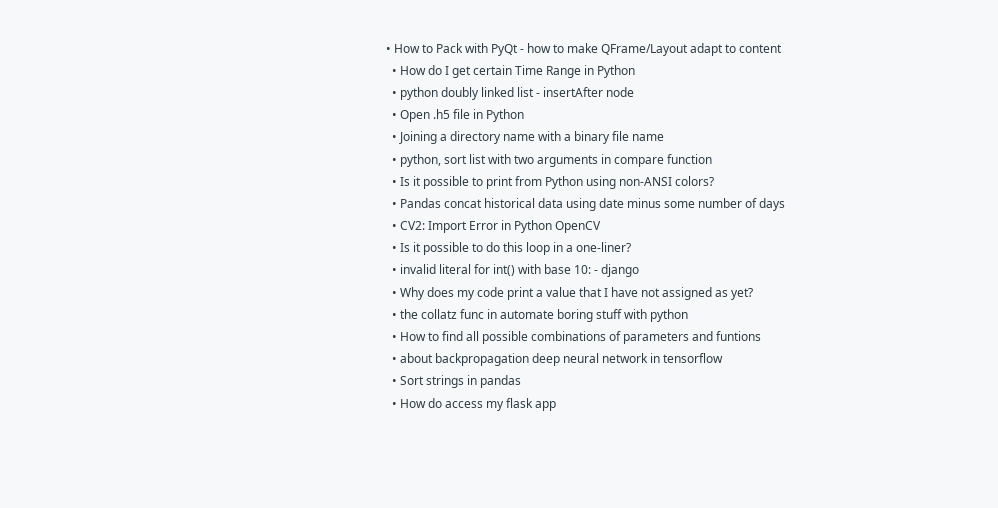• How to Pack with PyQt - how to make QFrame/Layout adapt to content
  • How do I get certain Time Range in Python
  • python doubly linked list - insertAfter node
  • Open .h5 file in Python
  • Joining a directory name with a binary file name
  • python, sort list with two arguments in compare function
  • Is it possible to print from Python using non-ANSI colors?
  • Pandas concat historical data using date minus some number of days
  • CV2: Import Error in Python OpenCV
  • Is it possible to do this loop in a one-liner?
  • invalid literal for int() with base 10: - django
  • Why does my code print a value that I have not assigned as yet?
  • the collatz func in automate boring stuff with python
  • How to find all possible combinations of parameters and funtions
  • about backpropagation deep neural network in tensorflow
  • Sort strings in pandas
  • How do access my flask app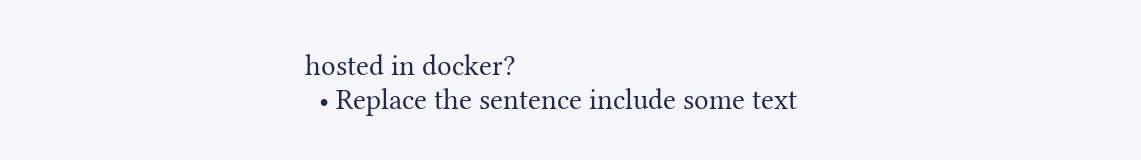hosted in docker?
  • Replace the sentence include some text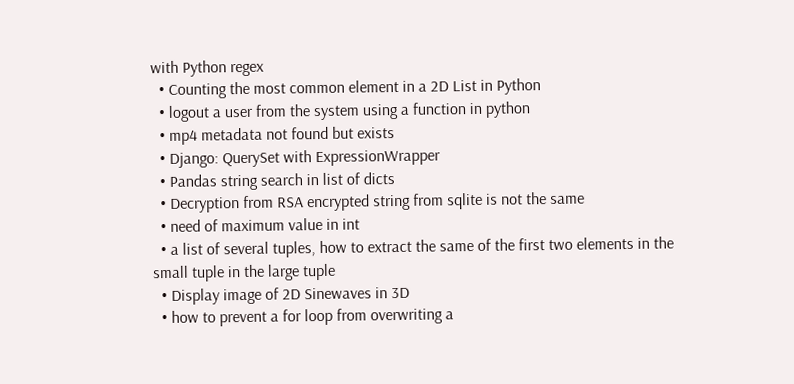with Python regex
  • Counting the most common element in a 2D List in Python
  • logout a user from the system using a function in python
  • mp4 metadata not found but exists
  • Django: QuerySet with ExpressionWrapper
  • Pandas string search in list of dicts
  • Decryption from RSA encrypted string from sqlite is not the same
  • need of maximum value in int
  • a list of several tuples, how to extract the same of the first two elements in the small tuple in the large tuple
  • Display image of 2D Sinewaves in 3D
  • how to prevent a for loop from overwriting a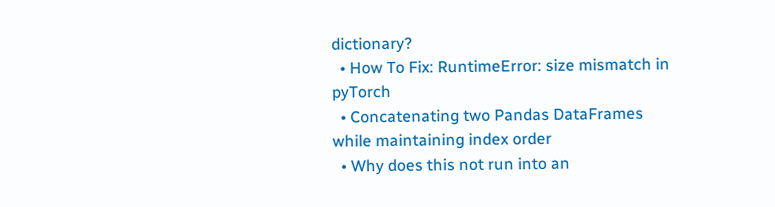dictionary?
  • How To Fix: RuntimeError: size mismatch in pyTorch
  • Concatenating two Pandas DataFrames while maintaining index order
  • Why does this not run into an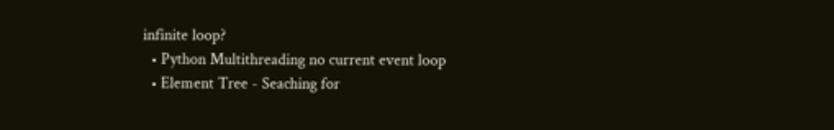infinite loop?
  • Python Multithreading no current event loop
  • Element Tree - Seaching for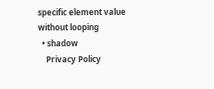specific element value without looping
  • shadow
    Privacy Policy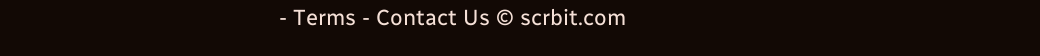- Terms - Contact Us © scrbit.com